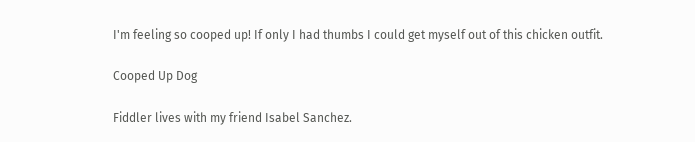I'm feeling so cooped up! If only I had thumbs I could get myself out of this chicken outfit.

Cooped Up Dog

Fiddler lives with my friend Isabel Sanchez.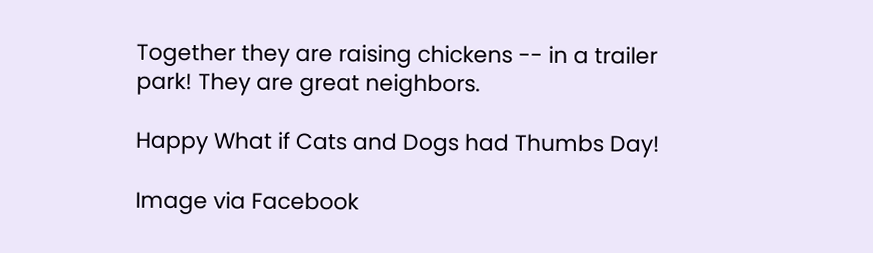Together they are raising chickens -- in a trailer park! They are great neighbors.

Happy What if Cats and Dogs had Thumbs Day!

Image via Facebook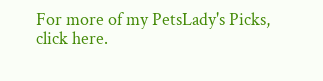For more of my PetsLady's Picks, click here.